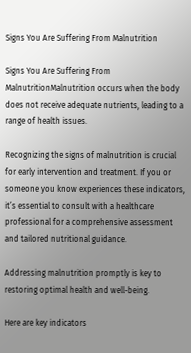Signs You Are Suffering From Malnutrition

Signs You Are Suffering From MalnutritionMalnutrition occurs when the body does not receive adequate nutrients, leading to a range of health issues.

Recognizing the signs of malnutrition is crucial for early intervention and treatment. If you or someone you know experiences these indicators, it’s essential to consult with a healthcare professional for a comprehensive assessment and tailored nutritional guidance.

Addressing malnutrition promptly is key to restoring optimal health and well-being.

Here are key indicators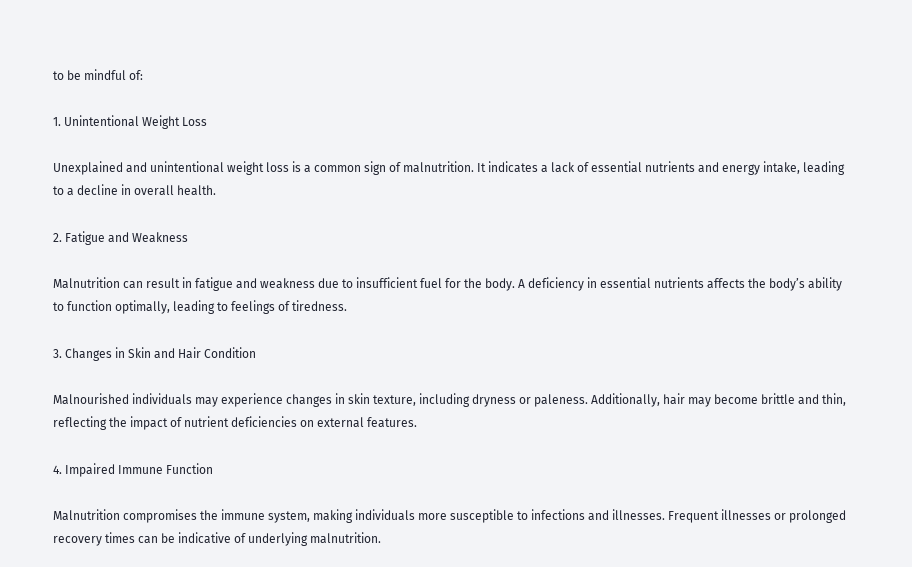to be mindful of:

1. Unintentional Weight Loss

Unexplained and unintentional weight loss is a common sign of malnutrition. It indicates a lack of essential nutrients and energy intake, leading to a decline in overall health.

2. Fatigue and Weakness

Malnutrition can result in fatigue and weakness due to insufficient fuel for the body. A deficiency in essential nutrients affects the body’s ability to function optimally, leading to feelings of tiredness.

3. Changes in Skin and Hair Condition

Malnourished individuals may experience changes in skin texture, including dryness or paleness. Additionally, hair may become brittle and thin, reflecting the impact of nutrient deficiencies on external features.

4. Impaired Immune Function

Malnutrition compromises the immune system, making individuals more susceptible to infections and illnesses. Frequent illnesses or prolonged recovery times can be indicative of underlying malnutrition.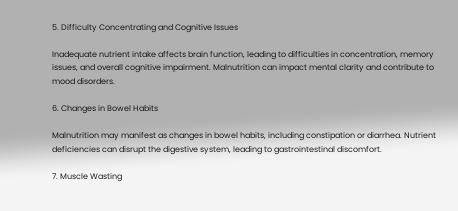5. Difficulty Concentrating and Cognitive Issues

Inadequate nutrient intake affects brain function, leading to difficulties in concentration, memory issues, and overall cognitive impairment. Malnutrition can impact mental clarity and contribute to mood disorders.

6. Changes in Bowel Habits

Malnutrition may manifest as changes in bowel habits, including constipation or diarrhea. Nutrient deficiencies can disrupt the digestive system, leading to gastrointestinal discomfort.

7. Muscle Wasting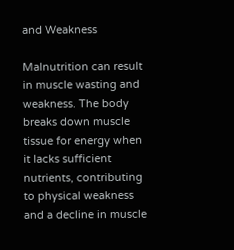and Weakness

Malnutrition can result in muscle wasting and weakness. The body breaks down muscle tissue for energy when it lacks sufficient nutrients, contributing to physical weakness and a decline in muscle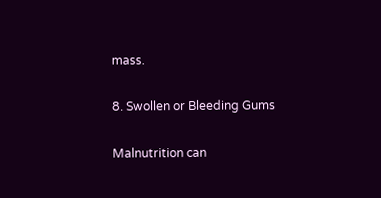mass.

8. Swollen or Bleeding Gums

Malnutrition can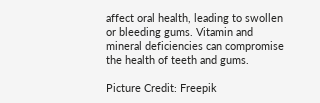affect oral health, leading to swollen or bleeding gums. Vitamin and mineral deficiencies can compromise the health of teeth and gums.

Picture Credit: Freepik